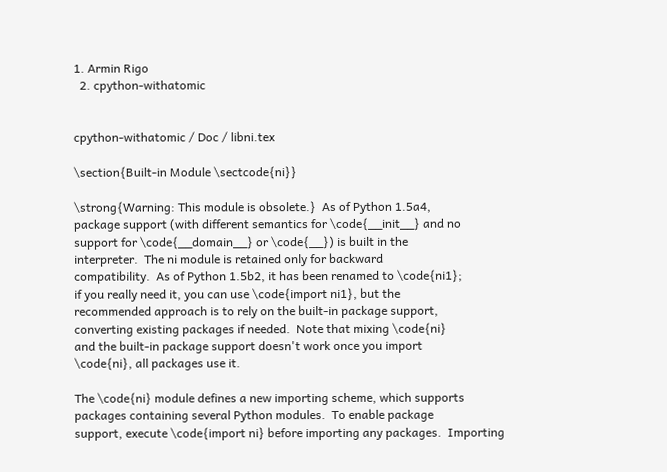1. Armin Rigo
  2. cpython-withatomic


cpython-withatomic / Doc / libni.tex

\section{Built-in Module \sectcode{ni}}

\strong{Warning: This module is obsolete.}  As of Python 1.5a4,
package support (with different semantics for \code{__init__} and no
support for \code{__domain__} or \code{__}) is built in the
interpreter.  The ni module is retained only for backward
compatibility.  As of Python 1.5b2, it has been renamed to \code{ni1};
if you really need it, you can use \code{import ni1}, but the
recommended approach is to rely on the built-in package support,
converting existing packages if needed.  Note that mixing \code{ni}
and the built-in package support doesn't work once you import
\code{ni}, all packages use it.

The \code{ni} module defines a new importing scheme, which supports
packages containing several Python modules.  To enable package
support, execute \code{import ni} before importing any packages.  Importing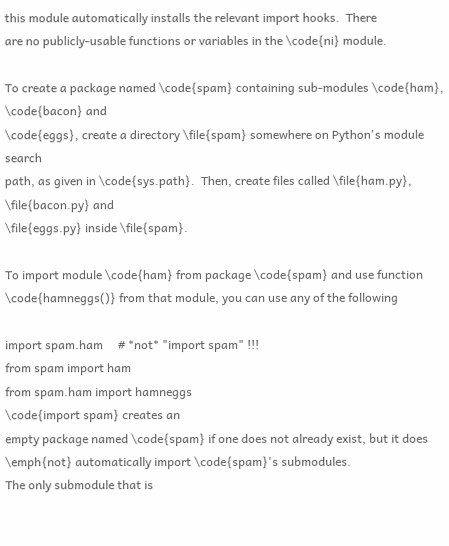this module automatically installs the relevant import hooks.  There
are no publicly-usable functions or variables in the \code{ni} module.

To create a package named \code{spam} containing sub-modules \code{ham}, \code{bacon} and
\code{eggs}, create a directory \file{spam} somewhere on Python's module search
path, as given in \code{sys.path}.  Then, create files called \file{ham.py}, \file{bacon.py} and
\file{eggs.py} inside \file{spam}.

To import module \code{ham} from package \code{spam} and use function
\code{hamneggs()} from that module, you can use any of the following

import spam.ham     # *not* "import spam" !!!
from spam import ham
from spam.ham import hamneggs
\code{import spam} creates an
empty package named \code{spam} if one does not already exist, but it does
\emph{not} automatically import \code{spam}'s submodules.
The only submodule that is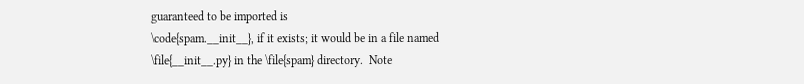guaranteed to be imported is
\code{spam.__init__}, if it exists; it would be in a file named
\file{__init__.py} in the \file{spam} directory.  Note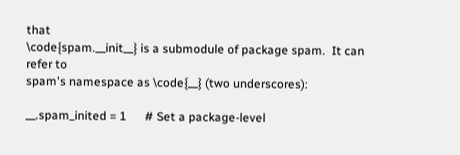that
\code{spam.__init__} is a submodule of package spam.  It can refer to
spam's namespace as \code{__} (two underscores):

__.spam_inited = 1      # Set a package-level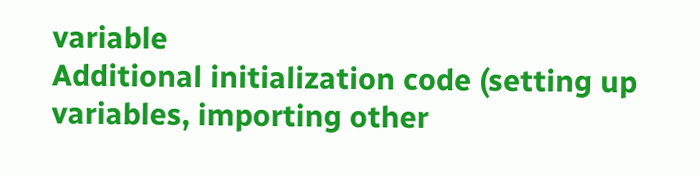variable
Additional initialization code (setting up variables, importing other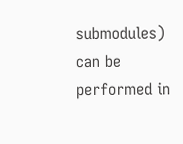submodules) can be performed in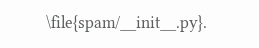\file{spam/__init__.py}.